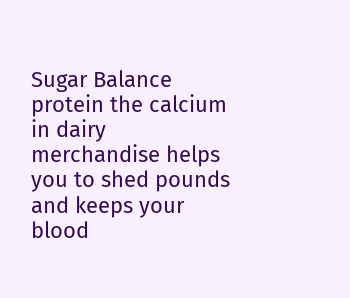Sugar Balance protein the calcium in dairy merchandise helps you to shed pounds and keeps your blood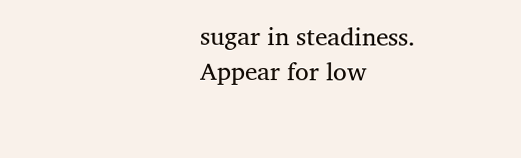sugar in steadiness. Appear for low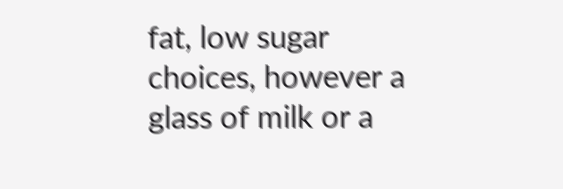fat, low sugar choices, however a glass of milk or a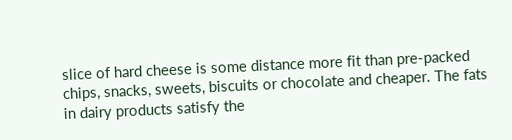slice of hard cheese is some distance more fit than pre-packed chips, snacks, sweets, biscuits or chocolate and cheaper. The fats in dairy products satisfy the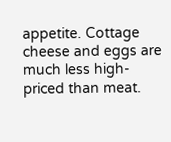appetite. Cottage cheese and eggs are much less high-priced than meat.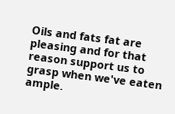Oils and fats fat are pleasing and for that reason support us to grasp when we've eaten ample.